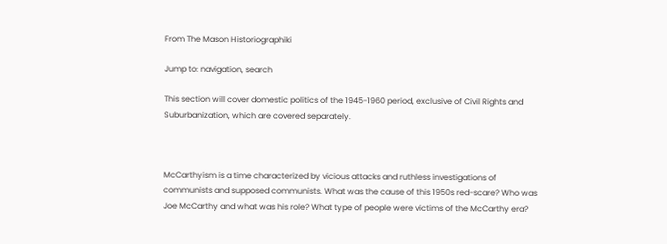From The Mason Historiographiki

Jump to: navigation, search

This section will cover domestic politics of the 1945-1960 period, exclusive of Civil Rights and Suburbanization, which are covered separately.



McCarthyism is a time characterized by vicious attacks and ruthless investigations of communists and supposed communists. What was the cause of this 1950s red-scare? Who was Joe McCarthy and what was his role? What type of people were victims of the McCarthy era?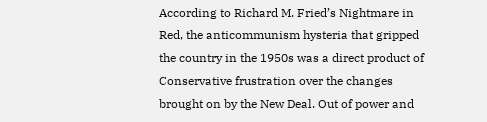According to Richard M. Fried’s Nightmare in Red, the anticommunism hysteria that gripped the country in the 1950s was a direct product of Conservative frustration over the changes brought on by the New Deal. Out of power and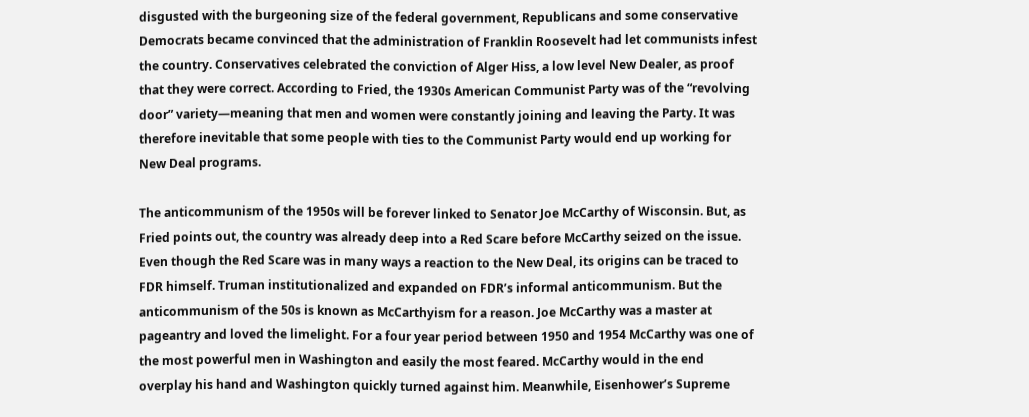disgusted with the burgeoning size of the federal government, Republicans and some conservative Democrats became convinced that the administration of Franklin Roosevelt had let communists infest the country. Conservatives celebrated the conviction of Alger Hiss, a low level New Dealer, as proof that they were correct. According to Fried, the 1930s American Communist Party was of the “revolving door” variety—meaning that men and women were constantly joining and leaving the Party. It was therefore inevitable that some people with ties to the Communist Party would end up working for New Deal programs.

The anticommunism of the 1950s will be forever linked to Senator Joe McCarthy of Wisconsin. But, as Fried points out, the country was already deep into a Red Scare before McCarthy seized on the issue. Even though the Red Scare was in many ways a reaction to the New Deal, its origins can be traced to FDR himself. Truman institutionalized and expanded on FDR’s informal anticommunism. But the anticommunism of the 50s is known as McCarthyism for a reason. Joe McCarthy was a master at pageantry and loved the limelight. For a four year period between 1950 and 1954 McCarthy was one of the most powerful men in Washington and easily the most feared. McCarthy would in the end overplay his hand and Washington quickly turned against him. Meanwhile, Eisenhower’s Supreme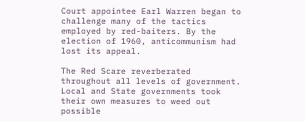Court appointee Earl Warren began to challenge many of the tactics employed by red-baiters. By the election of 1960, anticommunism had lost its appeal.

The Red Scare reverberated throughout all levels of government. Local and State governments took their own measures to weed out possible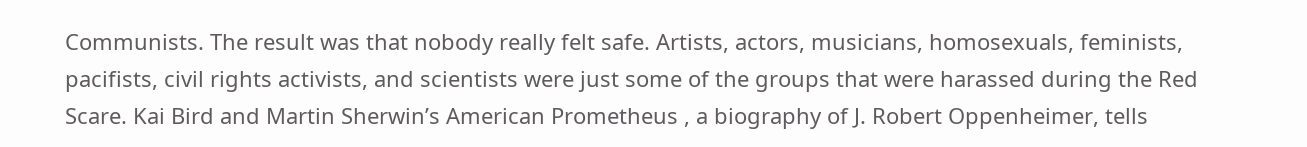Communists. The result was that nobody really felt safe. Artists, actors, musicians, homosexuals, feminists, pacifists, civil rights activists, and scientists were just some of the groups that were harassed during the Red Scare. Kai Bird and Martin Sherwin’s American Prometheus , a biography of J. Robert Oppenheimer, tells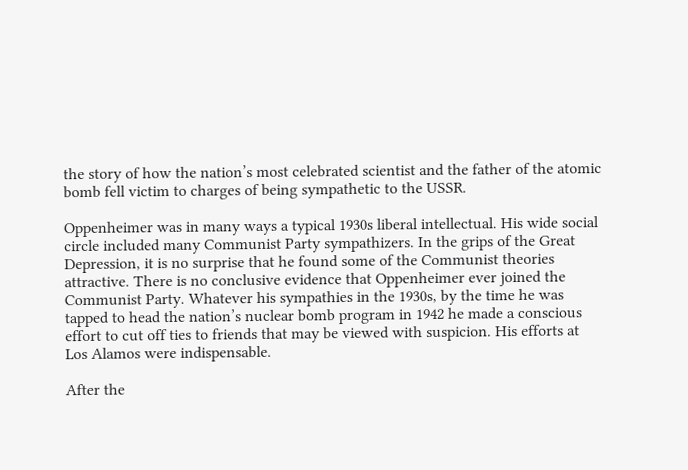the story of how the nation’s most celebrated scientist and the father of the atomic bomb fell victim to charges of being sympathetic to the USSR.

Oppenheimer was in many ways a typical 1930s liberal intellectual. His wide social circle included many Communist Party sympathizers. In the grips of the Great Depression, it is no surprise that he found some of the Communist theories attractive. There is no conclusive evidence that Oppenheimer ever joined the Communist Party. Whatever his sympathies in the 1930s, by the time he was tapped to head the nation’s nuclear bomb program in 1942 he made a conscious effort to cut off ties to friends that may be viewed with suspicion. His efforts at Los Alamos were indispensable.

After the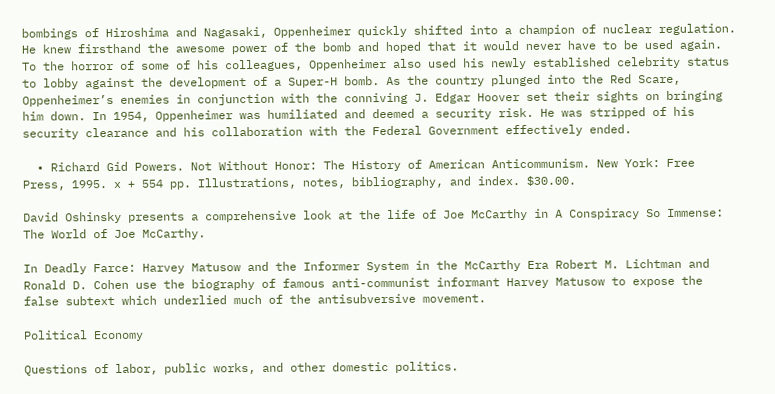bombings of Hiroshima and Nagasaki, Oppenheimer quickly shifted into a champion of nuclear regulation. He knew firsthand the awesome power of the bomb and hoped that it would never have to be used again. To the horror of some of his colleagues, Oppenheimer also used his newly established celebrity status to lobby against the development of a Super-H bomb. As the country plunged into the Red Scare, Oppenheimer’s enemies in conjunction with the conniving J. Edgar Hoover set their sights on bringing him down. In 1954, Oppenheimer was humiliated and deemed a security risk. He was stripped of his security clearance and his collaboration with the Federal Government effectively ended.

  • Richard Gid Powers. Not Without Honor: The History of American Anticommunism. New York: Free Press, 1995. x + 554 pp. Illustrations, notes, bibliography, and index. $30.00.

David Oshinsky presents a comprehensive look at the life of Joe McCarthy in A Conspiracy So Immense: The World of Joe McCarthy.

In Deadly Farce: Harvey Matusow and the Informer System in the McCarthy Era Robert M. Lichtman and Ronald D. Cohen use the biography of famous anti-communist informant Harvey Matusow to expose the false subtext which underlied much of the antisubversive movement.

Political Economy

Questions of labor, public works, and other domestic politics.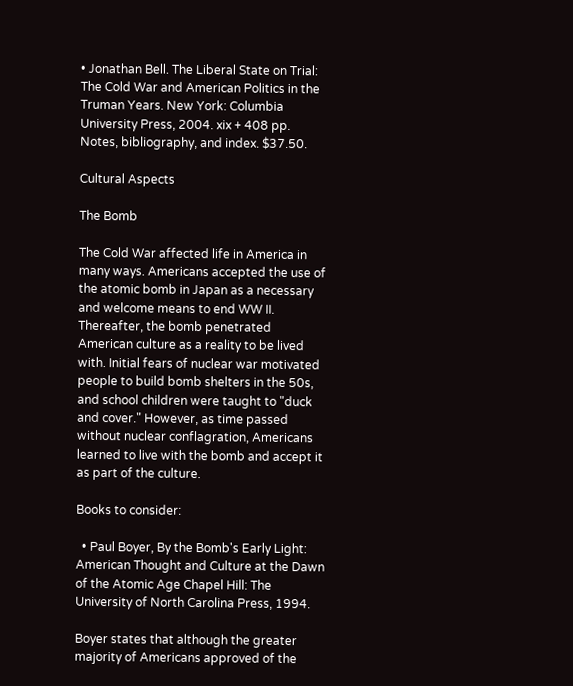• Jonathan Bell. The Liberal State on Trial: The Cold War and American Politics in the Truman Years. New York: Columbia University Press, 2004. xix + 408 pp. Notes, bibliography, and index. $37.50.

Cultural Aspects

The Bomb

The Cold War affected life in America in many ways. Americans accepted the use of the atomic bomb in Japan as a necessary and welcome means to end WW II. Thereafter, the bomb penetrated American culture as a reality to be lived with. Initial fears of nuclear war motivated people to build bomb shelters in the 50s, and school children were taught to "duck and cover." However, as time passed without nuclear conflagration, Americans learned to live with the bomb and accept it as part of the culture.

Books to consider:

  • Paul Boyer, By the Bomb's Early Light: American Thought and Culture at the Dawn of the Atomic Age Chapel Hill: The University of North Carolina Press, 1994.

Boyer states that although the greater majority of Americans approved of the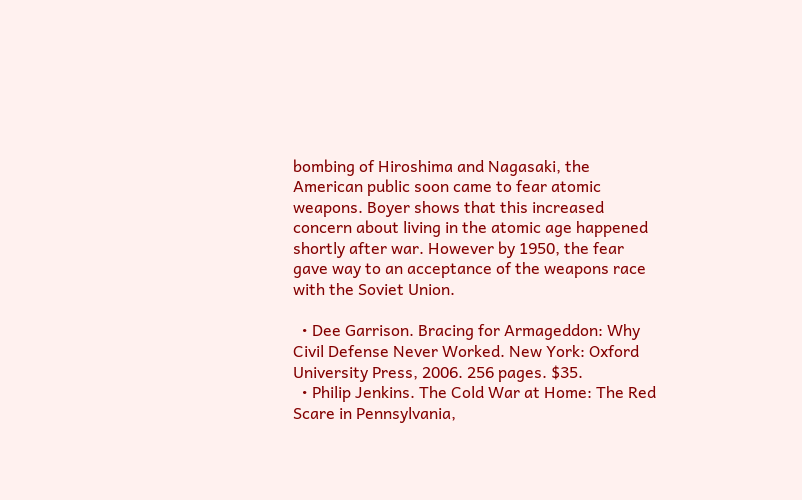bombing of Hiroshima and Nagasaki, the American public soon came to fear atomic weapons. Boyer shows that this increased concern about living in the atomic age happened shortly after war. However by 1950, the fear gave way to an acceptance of the weapons race with the Soviet Union.

  • Dee Garrison. Bracing for Armageddon: Why Civil Defense Never Worked. New York: Oxford University Press, 2006. 256 pages. $35.
  • Philip Jenkins. The Cold War at Home: The Red Scare in Pennsylvania,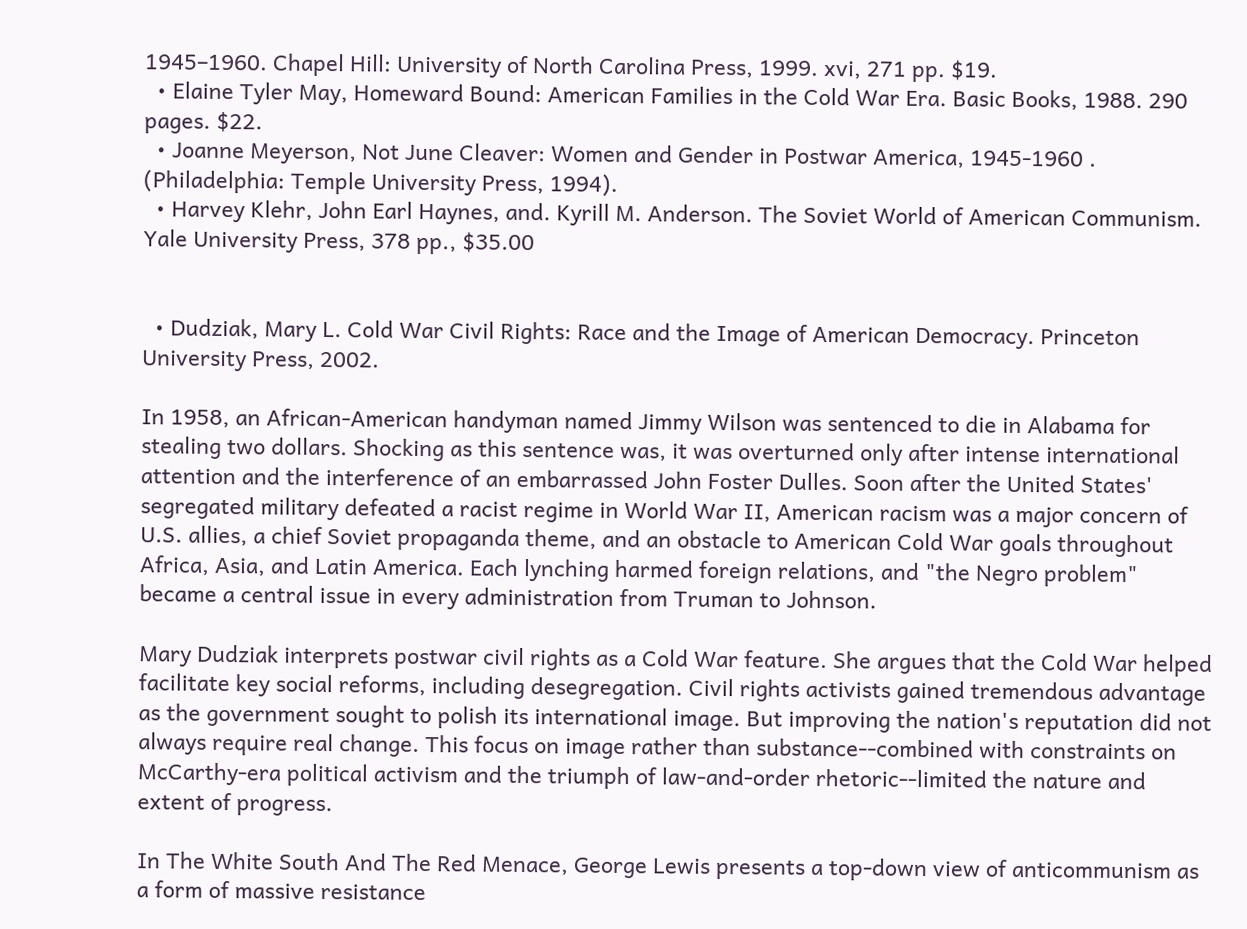1945–1960. Chapel Hill: University of North Carolina Press, 1999. xvi, 271 pp. $19.
  • Elaine Tyler May, Homeward Bound: American Families in the Cold War Era. Basic Books, 1988. 290 pages. $22.
  • Joanne Meyerson, Not June Cleaver: Women and Gender in Postwar America, 1945-1960 . (Philadelphia: Temple University Press, 1994).
  • Harvey Klehr, John Earl Haynes, and. Kyrill M. Anderson. The Soviet World of American Communism. Yale University Press, 378 pp., $35.00


  • Dudziak, Mary L. Cold War Civil Rights: Race and the Image of American Democracy. Princeton University Press, 2002.

In 1958, an African-American handyman named Jimmy Wilson was sentenced to die in Alabama for stealing two dollars. Shocking as this sentence was, it was overturned only after intense international attention and the interference of an embarrassed John Foster Dulles. Soon after the United States' segregated military defeated a racist regime in World War II, American racism was a major concern of U.S. allies, a chief Soviet propaganda theme, and an obstacle to American Cold War goals throughout Africa, Asia, and Latin America. Each lynching harmed foreign relations, and "the Negro problem" became a central issue in every administration from Truman to Johnson.

Mary Dudziak interprets postwar civil rights as a Cold War feature. She argues that the Cold War helped facilitate key social reforms, including desegregation. Civil rights activists gained tremendous advantage as the government sought to polish its international image. But improving the nation's reputation did not always require real change. This focus on image rather than substance--combined with constraints on McCarthy-era political activism and the triumph of law-and-order rhetoric--limited the nature and extent of progress.

In The White South And The Red Menace, George Lewis presents a top-down view of anticommunism as a form of massive resistance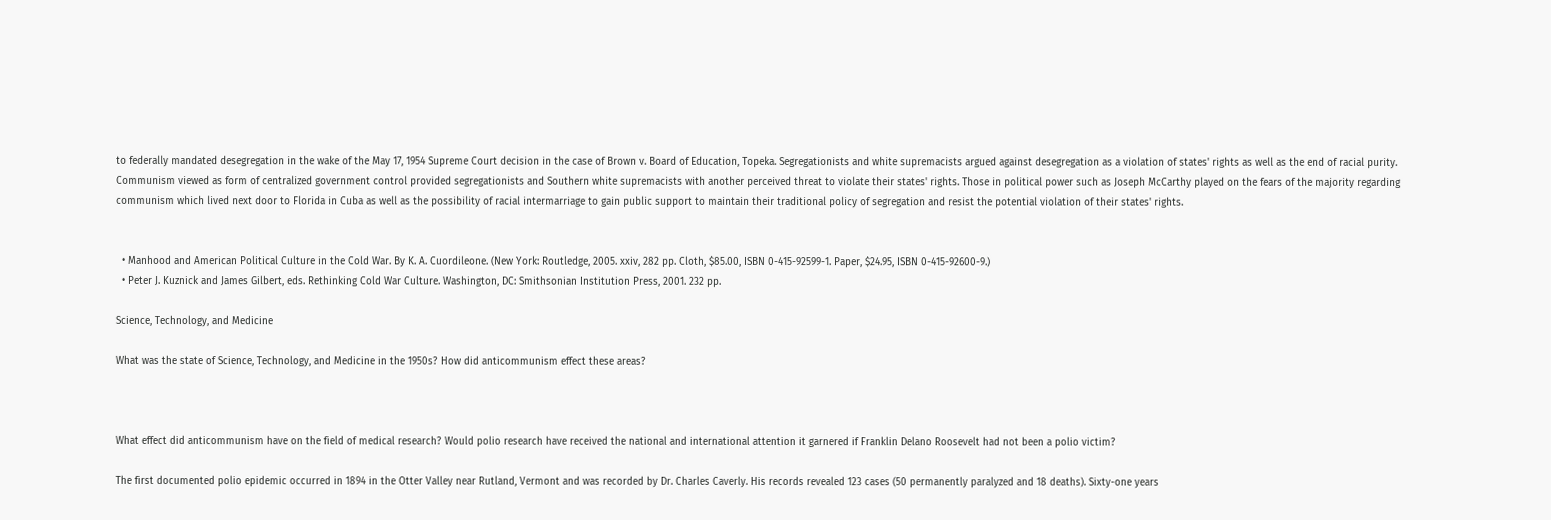to federally mandated desegregation in the wake of the May 17, 1954 Supreme Court decision in the case of Brown v. Board of Education, Topeka. Segregationists and white supremacists argued against desegregation as a violation of states' rights as well as the end of racial purity. Communism viewed as form of centralized government control provided segregationists and Southern white supremacists with another perceived threat to violate their states' rights. Those in political power such as Joseph McCarthy played on the fears of the majority regarding communism which lived next door to Florida in Cuba as well as the possibility of racial intermarriage to gain public support to maintain their traditional policy of segregation and resist the potential violation of their states' rights.


  • Manhood and American Political Culture in the Cold War. By K. A. Cuordileone. (New York: Routledge, 2005. xxiv, 282 pp. Cloth, $85.00, ISBN 0-415-92599-1. Paper, $24.95, ISBN 0-415-92600-9.)
  • Peter J. Kuznick and James Gilbert, eds. Rethinking Cold War Culture. Washington, DC: Smithsonian Institution Press, 2001. 232 pp.

Science, Technology, and Medicine

What was the state of Science, Technology, and Medicine in the 1950s? How did anticommunism effect these areas?



What effect did anticommunism have on the field of medical research? Would polio research have received the national and international attention it garnered if Franklin Delano Roosevelt had not been a polio victim?

The first documented polio epidemic occurred in 1894 in the Otter Valley near Rutland, Vermont and was recorded by Dr. Charles Caverly. His records revealed 123 cases (50 permanently paralyzed and 18 deaths). Sixty-one years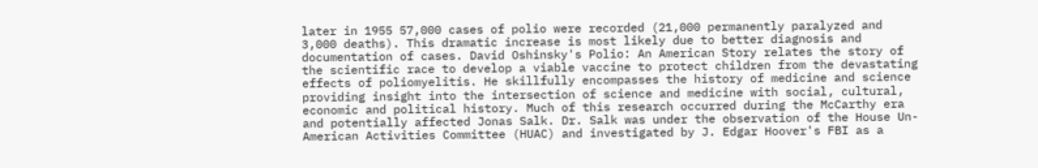later in 1955 57,000 cases of polio were recorded (21,000 permanently paralyzed and 3,000 deaths). This dramatic increase is most likely due to better diagnosis and documentation of cases. David Oshinsky's Polio: An American Story relates the story of the scientific race to develop a viable vaccine to protect children from the devastating effects of poliomyelitis. He skillfully encompasses the history of medicine and science providing insight into the intersection of science and medicine with social, cultural, economic and political history. Much of this research occurred during the McCarthy era and potentially affected Jonas Salk. Dr. Salk was under the observation of the House Un-American Activities Committee (HUAC) and investigated by J. Edgar Hoover's FBI as a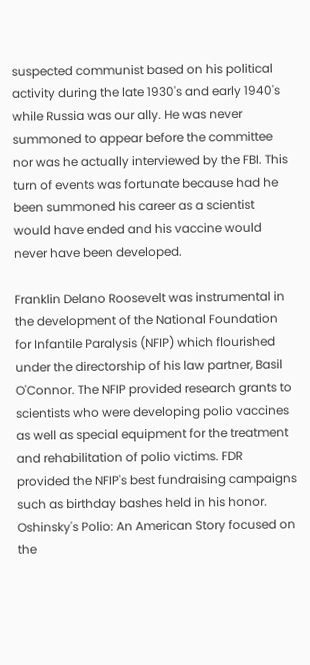suspected communist based on his political activity during the late 1930's and early 1940's while Russia was our ally. He was never summoned to appear before the committee nor was he actually interviewed by the FBI. This turn of events was fortunate because had he been summoned his career as a scientist would have ended and his vaccine would never have been developed.

Franklin Delano Roosevelt was instrumental in the development of the National Foundation for Infantile Paralysis (NFIP) which flourished under the directorship of his law partner, Basil O'Connor. The NFIP provided research grants to scientists who were developing polio vaccines as well as special equipment for the treatment and rehabilitation of polio victims. FDR provided the NFIP's best fundraising campaigns such as birthday bashes held in his honor. Oshinsky's Polio: An American Story focused on the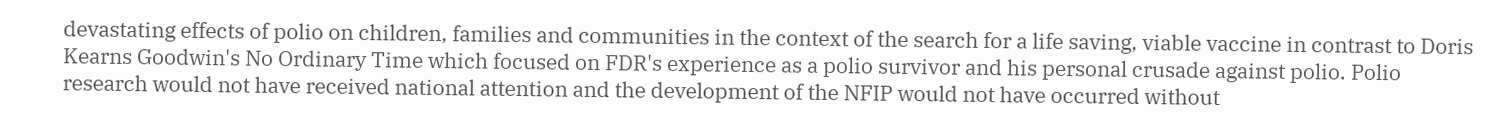devastating effects of polio on children, families and communities in the context of the search for a life saving, viable vaccine in contrast to Doris Kearns Goodwin's No Ordinary Time which focused on FDR's experience as a polio survivor and his personal crusade against polio. Polio research would not have received national attention and the development of the NFIP would not have occurred without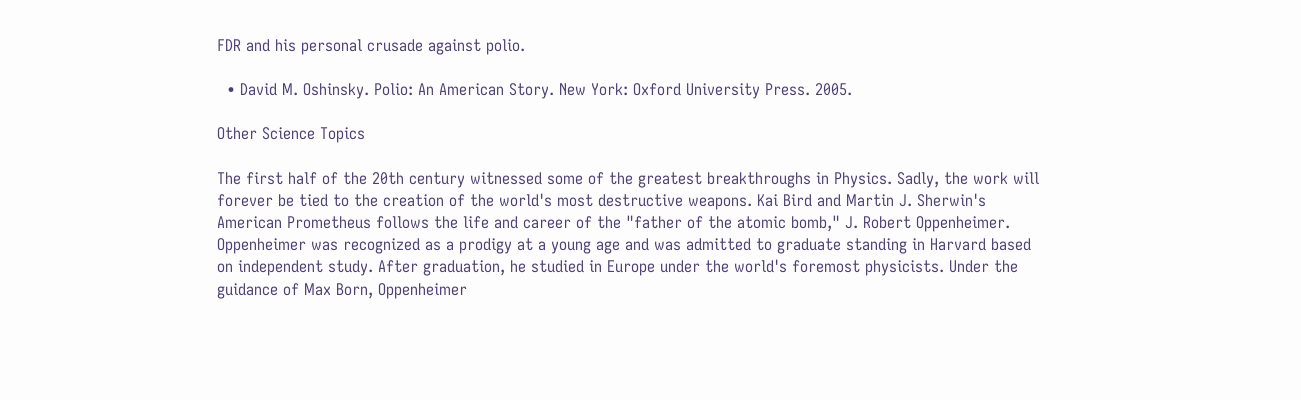FDR and his personal crusade against polio.

  • David M. Oshinsky. Polio: An American Story. New York: Oxford University Press. 2005.

Other Science Topics

The first half of the 20th century witnessed some of the greatest breakthroughs in Physics. Sadly, the work will forever be tied to the creation of the world's most destructive weapons. Kai Bird and Martin J. Sherwin's American Prometheus follows the life and career of the "father of the atomic bomb," J. Robert Oppenheimer. Oppenheimer was recognized as a prodigy at a young age and was admitted to graduate standing in Harvard based on independent study. After graduation, he studied in Europe under the world's foremost physicists. Under the guidance of Max Born, Oppenheimer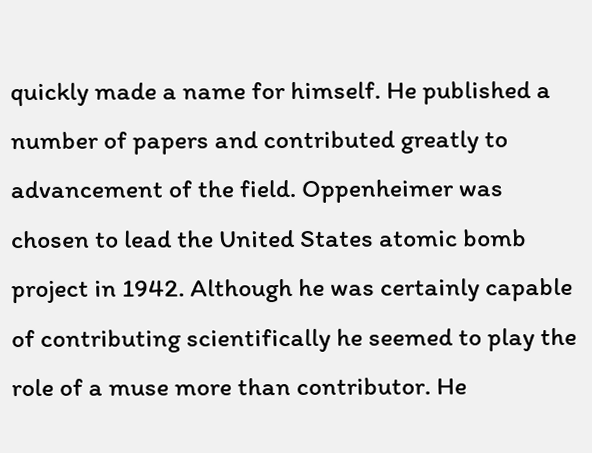quickly made a name for himself. He published a number of papers and contributed greatly to advancement of the field. Oppenheimer was chosen to lead the United States atomic bomb project in 1942. Although he was certainly capable of contributing scientifically he seemed to play the role of a muse more than contributor. He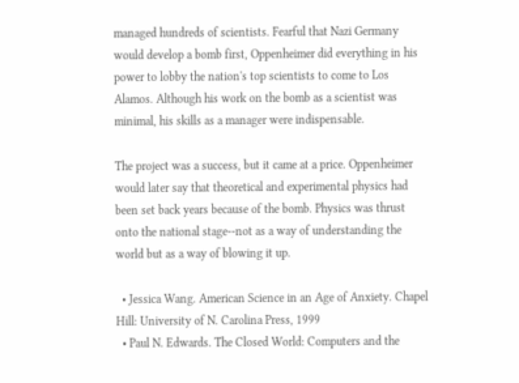managed hundreds of scientists. Fearful that Nazi Germany would develop a bomb first, Oppenheimer did everything in his power to lobby the nation's top scientists to come to Los Alamos. Although his work on the bomb as a scientist was minimal, his skills as a manager were indispensable.

The project was a success, but it came at a price. Oppenheimer would later say that theoretical and experimental physics had been set back years because of the bomb. Physics was thrust onto the national stage--not as a way of understanding the world but as a way of blowing it up.

  • Jessica Wang. American Science in an Age of Anxiety. Chapel Hill: University of N. Carolina Press, 1999
  • Paul N. Edwards. The Closed World: Computers and the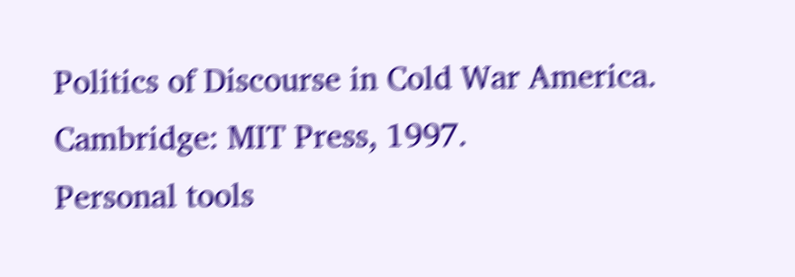Politics of Discourse in Cold War America. Cambridge: MIT Press, 1997.
Personal tools